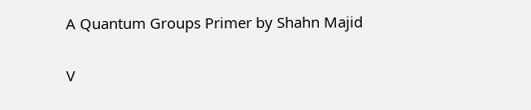A Quantum Groups Primer by Shahn Majid

V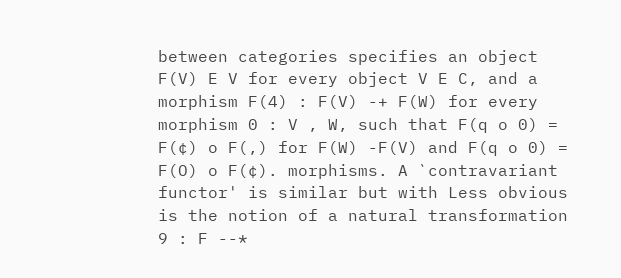between categories specifies an object F(V) E V for every object V E C, and a morphism F(4) : F(V) -+ F(W) for every morphism 0 : V , W, such that F(q o 0) = F(¢) o F(,) for F(W) -F(V) and F(q o 0) = F(O) o F(¢). morphisms. A `contravariant functor' is similar but with Less obvious is the notion of a natural transformation 9 : F --*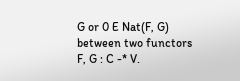G or 0 E Nat(F, G) between two functors F, G : C -* V.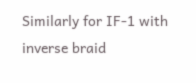Similarly for IF-1 with inverse braid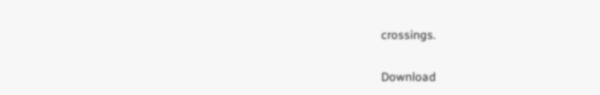crossings.

Download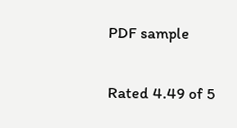PDF sample

Rated 4.49 of 5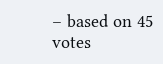– based on 45 votes